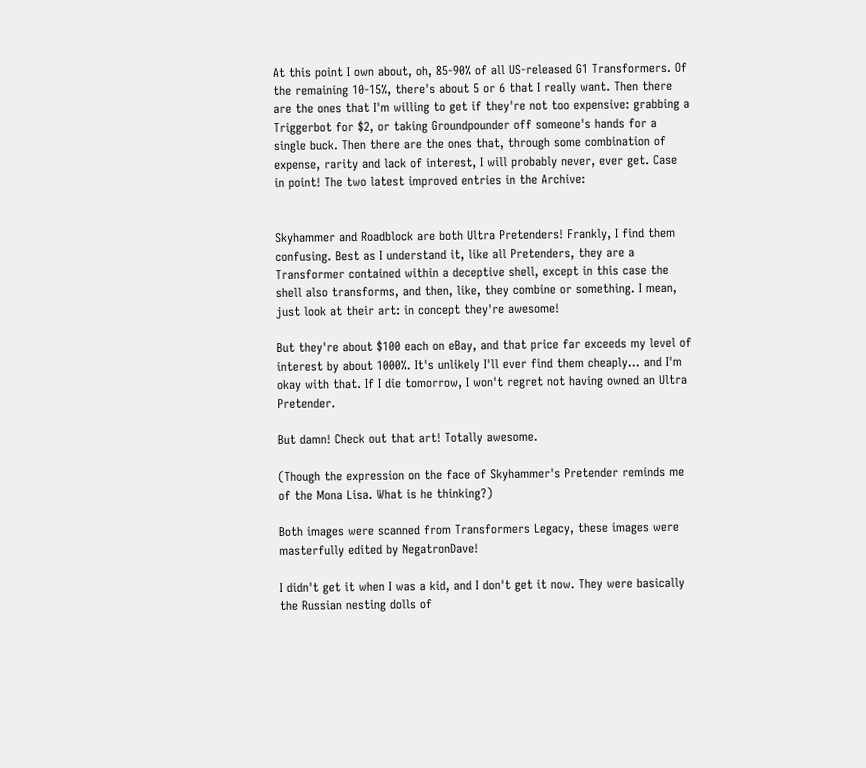At this point I own about, oh, 85-90% of all US-released G1 Transformers. Of the remaining 10-15%, there's about 5 or 6 that I really want. Then there are the ones that I'm willing to get if they're not too expensive: grabbing a Triggerbot for $2, or taking Groundpounder off someone's hands for a single buck. Then there are the ones that, through some combination of expense, rarity and lack of interest, I will probably never, ever get. Case in point! The two latest improved entries in the Archive:


Skyhammer and Roadblock are both Ultra Pretenders! Frankly, I find them confusing. Best as I understand it, like all Pretenders, they are a Transformer contained within a deceptive shell, except in this case the shell also transforms, and then, like, they combine or something. I mean, just look at their art: in concept they're awesome!

But they're about $100 each on eBay, and that price far exceeds my level of interest by about 1000%. It's unlikely I'll ever find them cheaply... and I'm okay with that. If I die tomorrow, I won't regret not having owned an Ultra Pretender.

But damn! Check out that art! Totally awesome.

(Though the expression on the face of Skyhammer's Pretender reminds me of the Mona Lisa. What is he thinking?)

Both images were scanned from Transformers Legacy, these images were masterfully edited by NegatronDave!

I didn't get it when I was a kid, and I don't get it now. They were basically the Russian nesting dolls of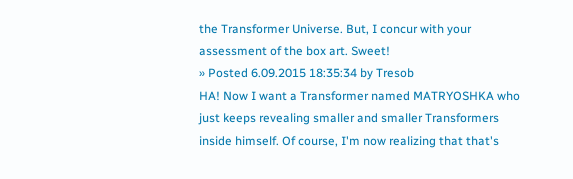the Transformer Universe. But, I concur with your assessment of the box art. Sweet!
» Posted 6.09.2015 18:35:34 by Tresob
HA! Now I want a Transformer named MATRYOSHKA who just keeps revealing smaller and smaller Transformers inside himself. Of course, I'm now realizing that that's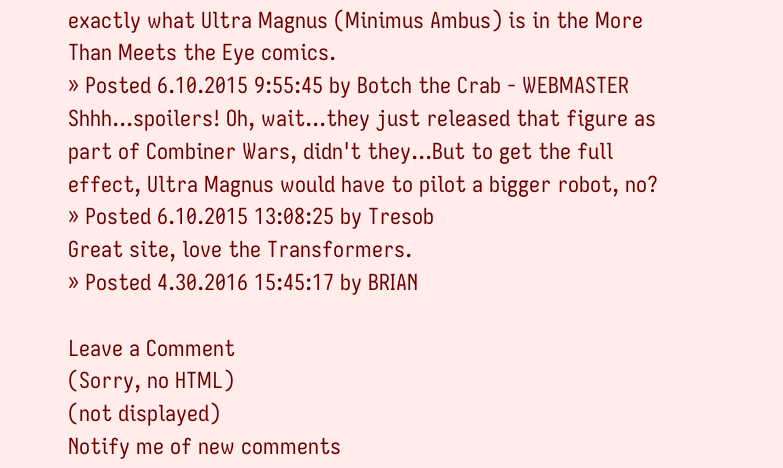exactly what Ultra Magnus (Minimus Ambus) is in the More Than Meets the Eye comics.
» Posted 6.10.2015 9:55:45 by Botch the Crab - WEBMASTER
Shhh...spoilers! Oh, wait...they just released that figure as part of Combiner Wars, didn't they...But to get the full effect, Ultra Magnus would have to pilot a bigger robot, no?
» Posted 6.10.2015 13:08:25 by Tresob
Great site, love the Transformers.
» Posted 4.30.2016 15:45:17 by BRIAN

Leave a Comment
(Sorry, no HTML)
(not displayed)
Notify me of new comments